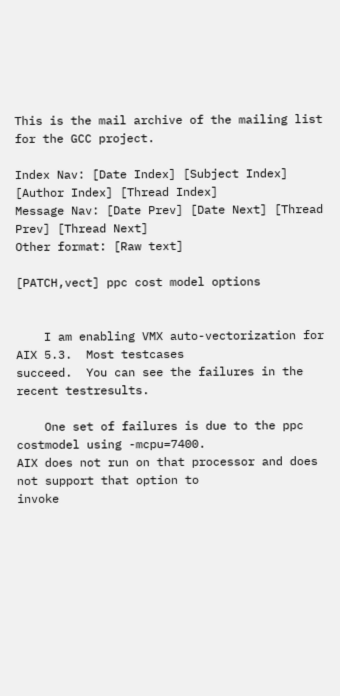This is the mail archive of the mailing list for the GCC project.

Index Nav: [Date Index] [Subject Index] [Author Index] [Thread Index]
Message Nav: [Date Prev] [Date Next] [Thread Prev] [Thread Next]
Other format: [Raw text]

[PATCH,vect] ppc cost model options


    I am enabling VMX auto-vectorization for AIX 5.3.  Most testcases
succeed.  You can see the failures in the recent testresults.

    One set of failures is due to the ppc costmodel using -mcpu=7400.
AIX does not run on that processor and does not support that option to
invoke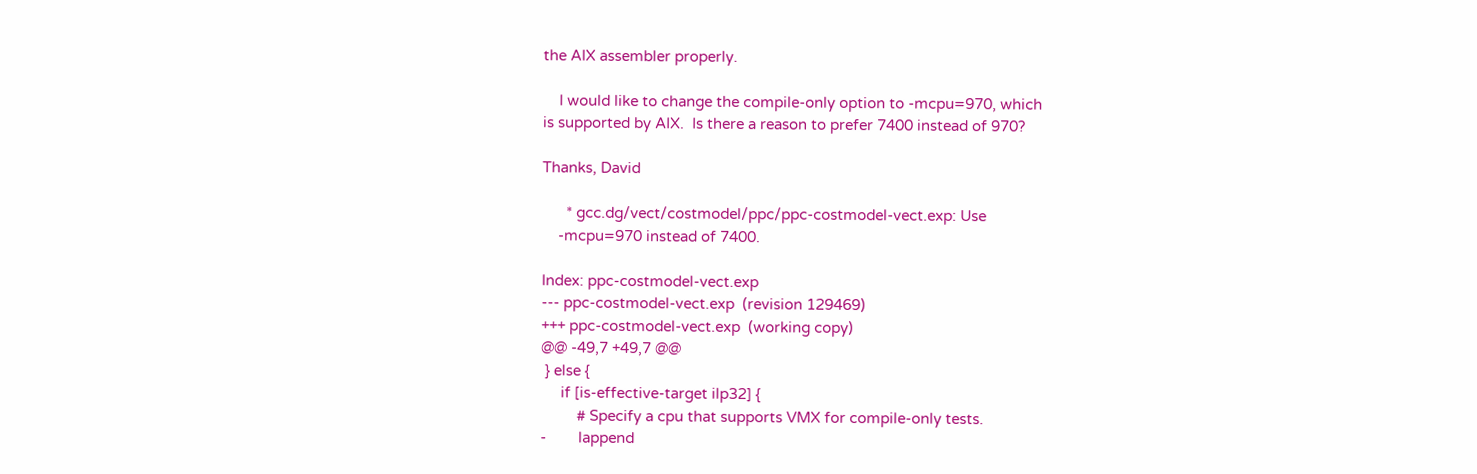the AIX assembler properly.

    I would like to change the compile-only option to -mcpu=970, which
is supported by AIX.  Is there a reason to prefer 7400 instead of 970?

Thanks, David

      * gcc.dg/vect/costmodel/ppc/ppc-costmodel-vect.exp: Use
    -mcpu=970 instead of 7400.

Index: ppc-costmodel-vect.exp
--- ppc-costmodel-vect.exp  (revision 129469)
+++ ppc-costmodel-vect.exp  (working copy)
@@ -49,7 +49,7 @@
 } else {
     if [is-effective-target ilp32] {
         # Specify a cpu that supports VMX for compile-only tests.
-        lappend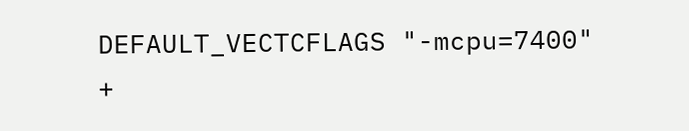DEFAULT_VECTCFLAGS "-mcpu=7400"
+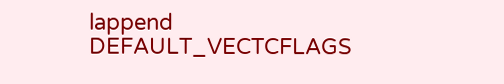lappend DEFAULT_VECTCFLAGS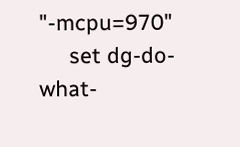"-mcpu=970"
     set dg-do-what-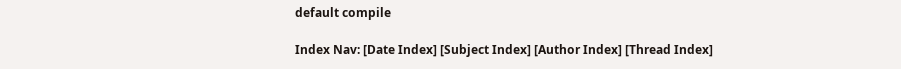default compile

Index Nav: [Date Index] [Subject Index] [Author Index] [Thread Index]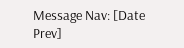Message Nav: [Date Prev]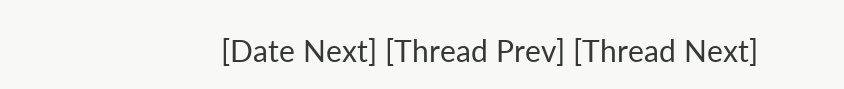[Date Next] [Thread Prev] [Thread Next]